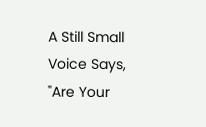A Still Small Voice Says, "Are Your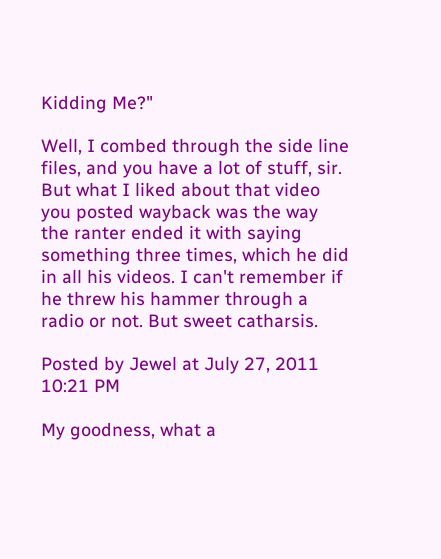Kidding Me?"

Well, I combed through the side line files, and you have a lot of stuff, sir. But what I liked about that video you posted wayback was the way the ranter ended it with saying something three times, which he did in all his videos. I can't remember if he threw his hammer through a radio or not. But sweet catharsis.

Posted by Jewel at July 27, 2011 10:21 PM

My goodness, what a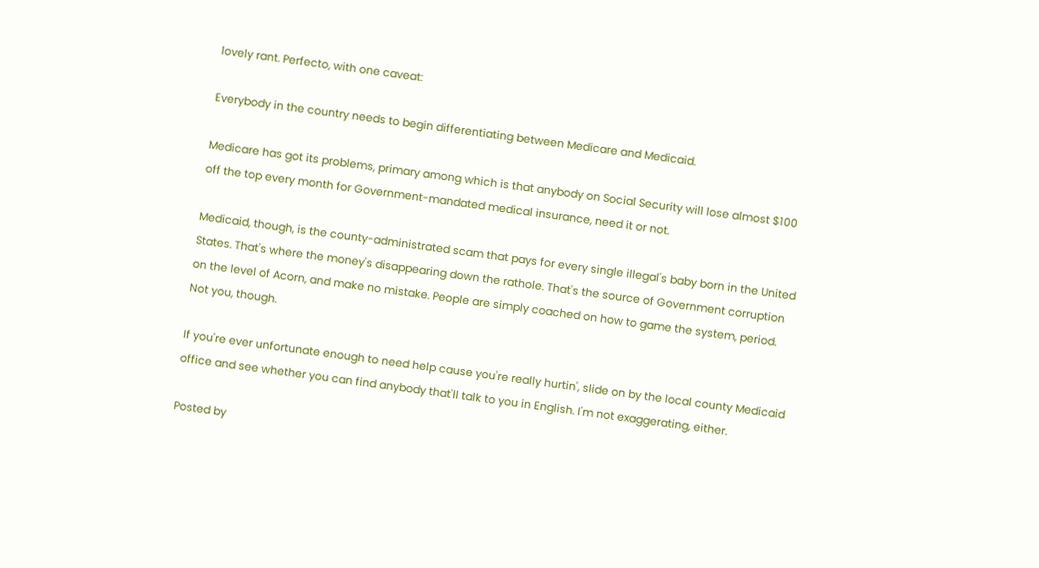lovely rant. Perfecto, with one caveat:

Everybody in the country needs to begin differentiating between Medicare and Medicaid.

Medicare has got its problems, primary among which is that anybody on Social Security will lose almost $100 off the top every month for Government-mandated medical insurance, need it or not.

Medicaid, though, is the county-administrated scam that pays for every single illegal's baby born in the United States. That's where the money's disappearing down the rathole. That's the source of Government corruption on the level of Acorn, and make no mistake. People are simply coached on how to game the system, period. Not you, though.

If you're ever unfortunate enough to need help cause you're really hurtin', slide on by the local county Medicaid office and see whether you can find anybody that'll talk to you in English. I'm not exaggerating, either.

Posted by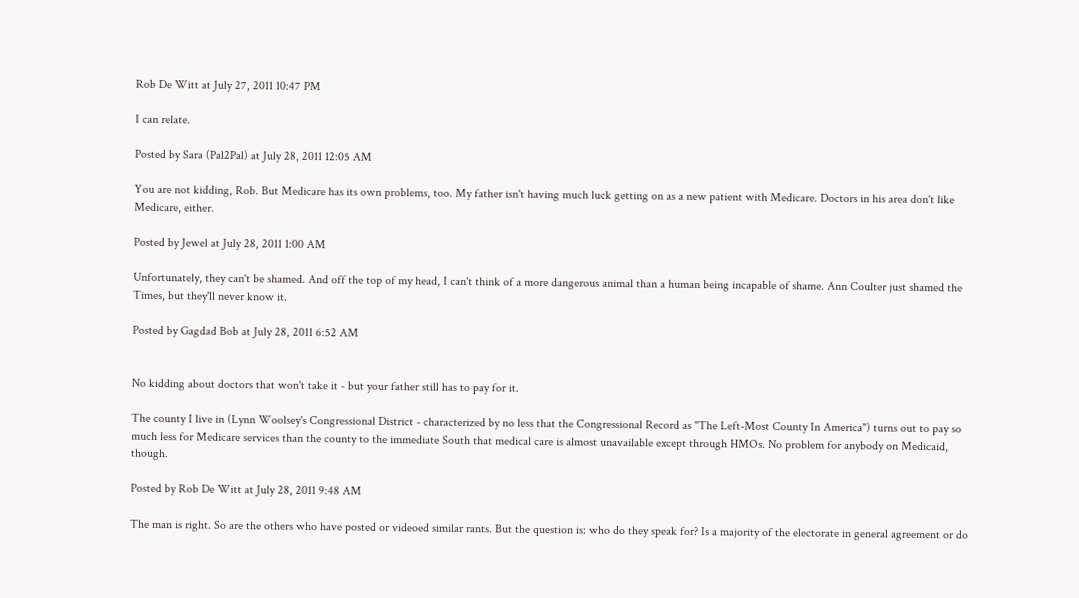Rob De Witt at July 27, 2011 10:47 PM

I can relate.

Posted by Sara (Pal2Pal) at July 28, 2011 12:05 AM

You are not kidding, Rob. But Medicare has its own problems, too. My father isn't having much luck getting on as a new patient with Medicare. Doctors in his area don't like Medicare, either.

Posted by Jewel at July 28, 2011 1:00 AM

Unfortunately, they can't be shamed. And off the top of my head, I can't think of a more dangerous animal than a human being incapable of shame. Ann Coulter just shamed the Times, but they'll never know it.

Posted by Gagdad Bob at July 28, 2011 6:52 AM


No kidding about doctors that won't take it - but your father still has to pay for it.

The county I live in (Lynn Woolsey's Congressional District - characterized by no less that the Congressional Record as "The Left-Most County In America") turns out to pay so much less for Medicare services than the county to the immediate South that medical care is almost unavailable except through HMOs. No problem for anybody on Medicaid, though.

Posted by Rob De Witt at July 28, 2011 9:48 AM

The man is right. So are the others who have posted or videoed similar rants. But the question is: who do they speak for? Is a majority of the electorate in general agreement or do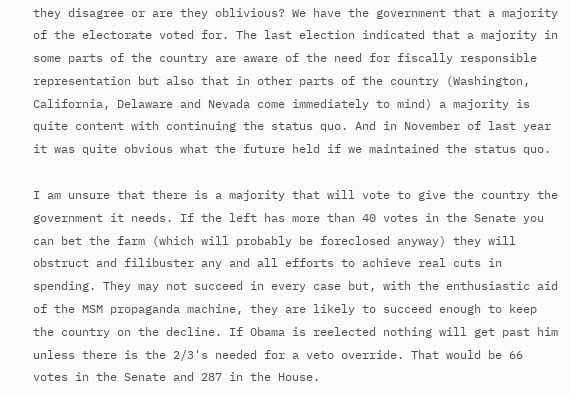they disagree or are they oblivious? We have the government that a majority of the electorate voted for. The last election indicated that a majority in some parts of the country are aware of the need for fiscally responsible representation but also that in other parts of the country (Washington, California, Delaware and Nevada come immediately to mind) a majority is quite content with continuing the status quo. And in November of last year it was quite obvious what the future held if we maintained the status quo.

I am unsure that there is a majority that will vote to give the country the government it needs. If the left has more than 40 votes in the Senate you can bet the farm (which will probably be foreclosed anyway) they will obstruct and filibuster any and all efforts to achieve real cuts in spending. They may not succeed in every case but, with the enthusiastic aid of the MSM propaganda machine, they are likely to succeed enough to keep the country on the decline. If Obama is reelected nothing will get past him unless there is the 2/3's needed for a veto override. That would be 66 votes in the Senate and 287 in the House.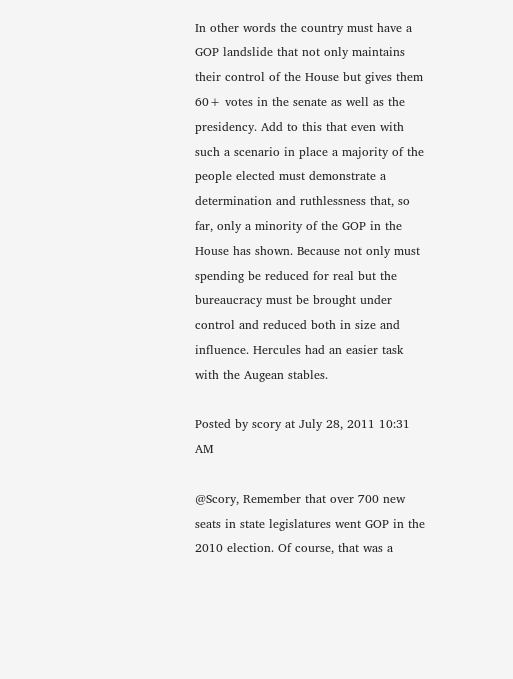In other words the country must have a GOP landslide that not only maintains their control of the House but gives them 60+ votes in the senate as well as the presidency. Add to this that even with such a scenario in place a majority of the people elected must demonstrate a determination and ruthlessness that, so far, only a minority of the GOP in the House has shown. Because not only must spending be reduced for real but the bureaucracy must be brought under control and reduced both in size and influence. Hercules had an easier task with the Augean stables.

Posted by scory at July 28, 2011 10:31 AM

@Scory, Remember that over 700 new seats in state legislatures went GOP in the 2010 election. Of course, that was a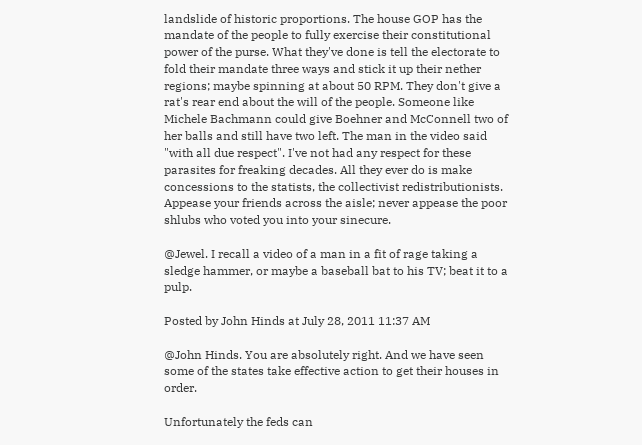landslide of historic proportions. The house GOP has the mandate of the people to fully exercise their constitutional power of the purse. What they've done is tell the electorate to fold their mandate three ways and stick it up their nether regions; maybe spinning at about 50 RPM. They don't give a rat's rear end about the will of the people. Someone like Michele Bachmann could give Boehner and McConnell two of her balls and still have two left. The man in the video said "with all due respect". I've not had any respect for these parasites for freaking decades. All they ever do is make concessions to the statists, the collectivist redistributionists. Appease your friends across the aisle; never appease the poor shlubs who voted you into your sinecure.

@Jewel. I recall a video of a man in a fit of rage taking a sledge hammer, or maybe a baseball bat to his TV; beat it to a pulp.

Posted by John Hinds at July 28, 2011 11:37 AM

@John Hinds. You are absolutely right. And we have seen some of the states take effective action to get their houses in order.

Unfortunately the feds can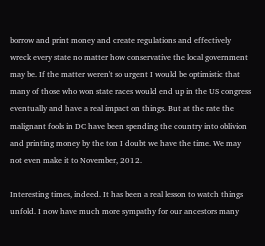borrow and print money and create regulations and effectively wreck every state no matter how conservative the local government may be. If the matter weren't so urgent I would be optimistic that many of those who won state races would end up in the US congress eventually and have a real impact on things. But at the rate the malignant fools in DC have been spending the country into oblivion and printing money by the ton I doubt we have the time. We may not even make it to November, 2012.

Interesting times, indeed. It has been a real lesson to watch things unfold. I now have much more sympathy for our ancestors many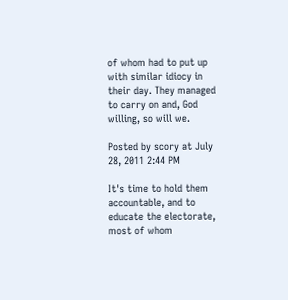of whom had to put up with similar idiocy in their day. They managed to carry on and, God willing, so will we.

Posted by scory at July 28, 2011 2:44 PM

It's time to hold them accountable, and to educate the electorate, most of whom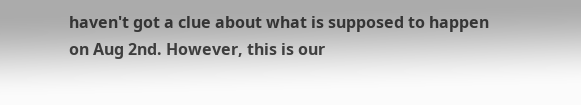haven't got a clue about what is supposed to happen on Aug 2nd. However, this is our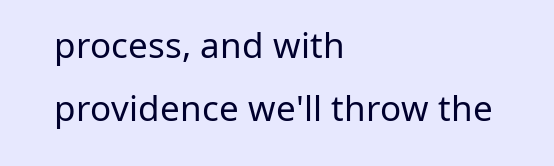process, and with providence we'll throw the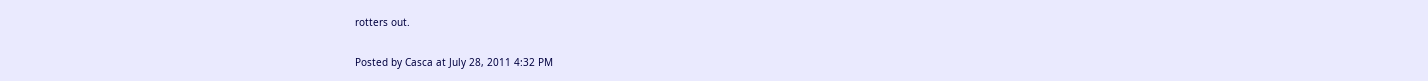rotters out.

Posted by Casca at July 28, 2011 4:32 PM